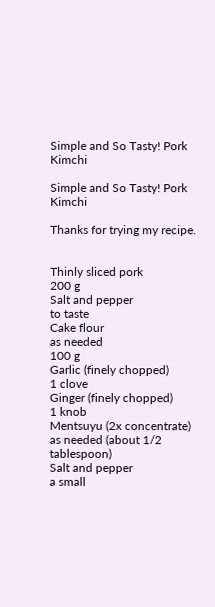Simple and So Tasty! Pork Kimchi

Simple and So Tasty! Pork Kimchi

Thanks for trying my recipe.


Thinly sliced pork
200 g
Salt and pepper
to taste
Cake flour
as needed
100 g
Garlic (finely chopped)
1 clove
Ginger (finely chopped)
1 knob
Mentsuyu (2x concentrate)
as needed (about 1/2 tablespoon)
Salt and pepper
a small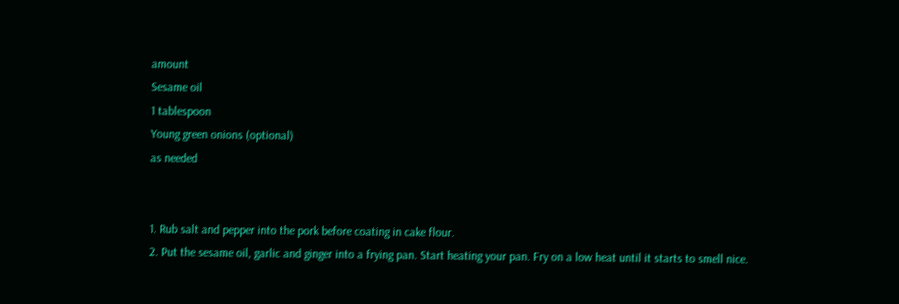amount
Sesame oil
1 tablespoon
Young green onions (optional)
as needed


1. Rub salt and pepper into the pork before coating in cake flour.
2. Put the sesame oil, garlic and ginger into a frying pan. Start heating your pan. Fry on a low heat until it starts to smell nice.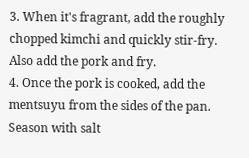3. When it's fragrant, add the roughly chopped kimchi and quickly stir-fry. Also add the pork and fry.
4. Once the pork is cooked, add the mentsuyu from the sides of the pan. Season with salt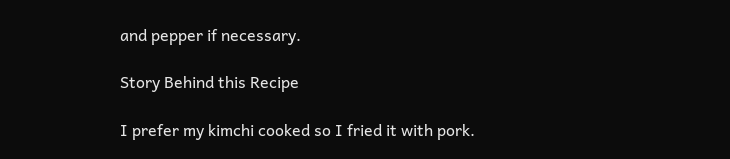and pepper if necessary.

Story Behind this Recipe

I prefer my kimchi cooked so I fried it with pork.